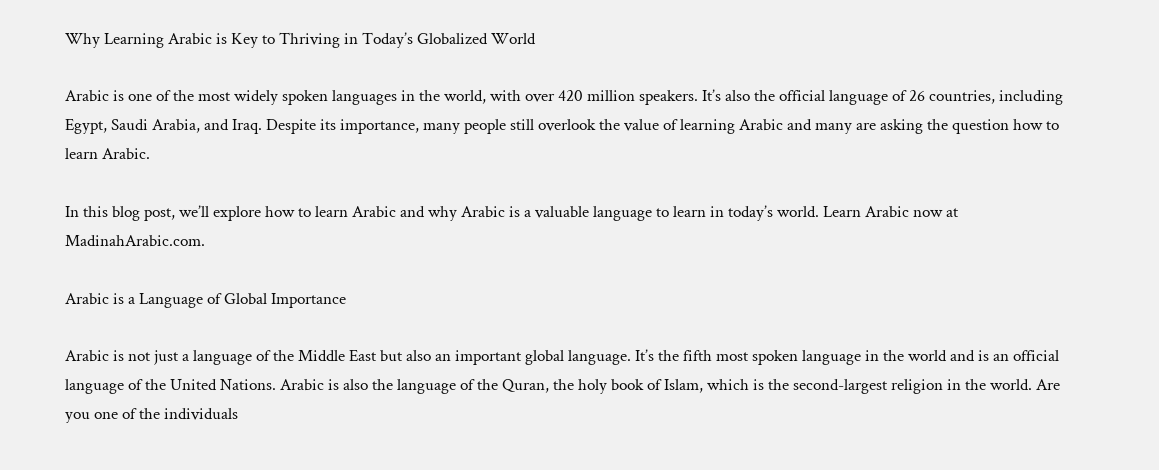Why Learning Arabic is Key to Thriving in Today’s Globalized World

Arabic is one of the most widely spoken languages in the world, with over 420 million speakers. It’s also the official language of 26 countries, including Egypt, Saudi Arabia, and Iraq. Despite its importance, many people still overlook the value of learning Arabic and many are asking the question how to learn Arabic.

In this blog post, we’ll explore how to learn Arabic and why Arabic is a valuable language to learn in today’s world. Learn Arabic now at MadinahArabic.com.

Arabic is a Language of Global Importance

Arabic is not just a language of the Middle East but also an important global language. It’s the fifth most spoken language in the world and is an official language of the United Nations. Arabic is also the language of the Quran, the holy book of Islam, which is the second-largest religion in the world. Are you one of the individuals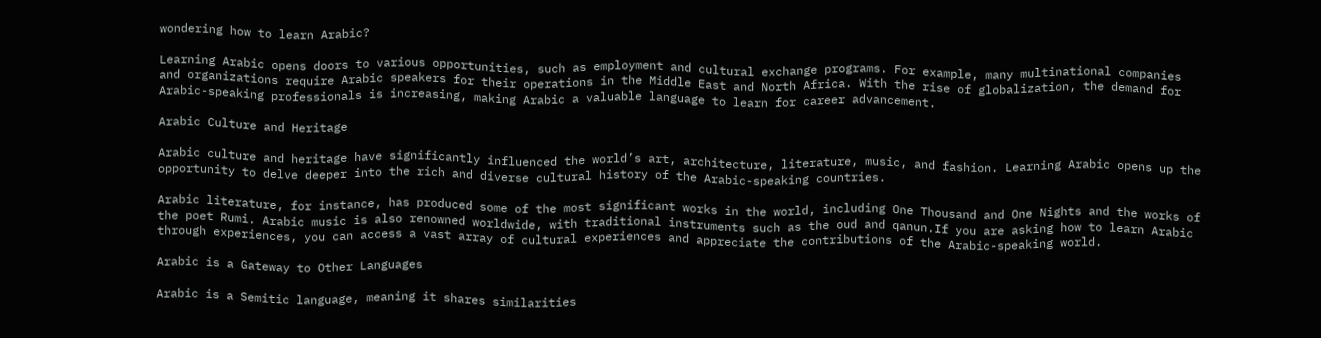wondering how to learn Arabic?

Learning Arabic opens doors to various opportunities, such as employment and cultural exchange programs. For example, many multinational companies and organizations require Arabic speakers for their operations in the Middle East and North Africa. With the rise of globalization, the demand for Arabic-speaking professionals is increasing, making Arabic a valuable language to learn for career advancement.

Arabic Culture and Heritage

Arabic culture and heritage have significantly influenced the world’s art, architecture, literature, music, and fashion. Learning Arabic opens up the opportunity to delve deeper into the rich and diverse cultural history of the Arabic-speaking countries.

Arabic literature, for instance, has produced some of the most significant works in the world, including One Thousand and One Nights and the works of the poet Rumi. Arabic music is also renowned worldwide, with traditional instruments such as the oud and qanun.If you are asking how to learn Arabic through experiences, you can access a vast array of cultural experiences and appreciate the contributions of the Arabic-speaking world.

Arabic is a Gateway to Other Languages

Arabic is a Semitic language, meaning it shares similarities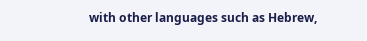with other languages such as Hebrew,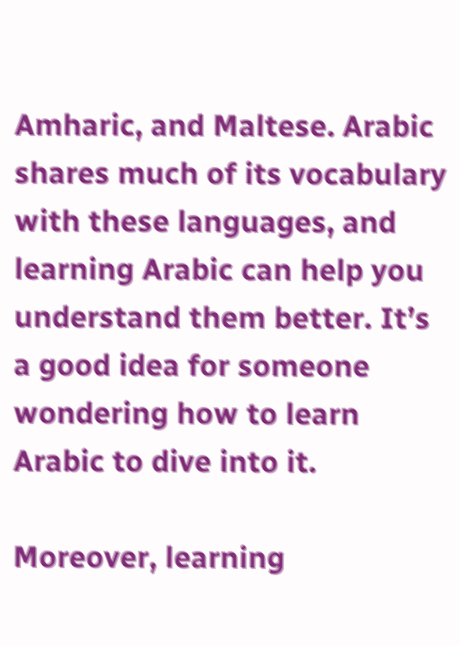Amharic, and Maltese. Arabic shares much of its vocabulary with these languages, and learning Arabic can help you understand them better. It’s a good idea for someone wondering how to learn Arabic to dive into it.

Moreover, learning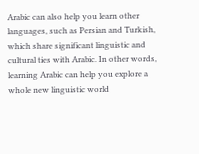Arabic can also help you learn other languages, such as Persian and Turkish, which share significant linguistic and cultural ties with Arabic. In other words, learning Arabic can help you explore a whole new linguistic world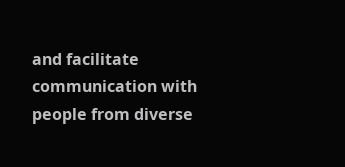and facilitate communication with people from diverse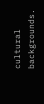cultural backgrounds.